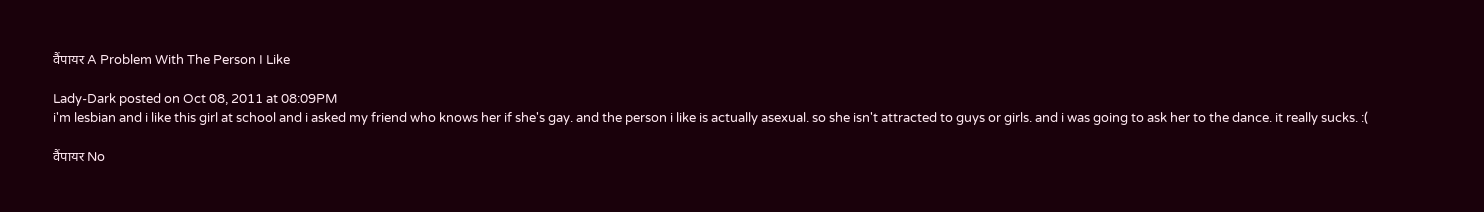वैंपायर A Problem With The Person I Like

Lady-Dark posted on Oct 08, 2011 at 08:09PM
i'm lesbian and i like this girl at school and i asked my friend who knows her if she's gay. and the person i like is actually asexual. so she isn't attracted to guys or girls. and i was going to ask her to the dance. it really sucks. :(

वैंपायर No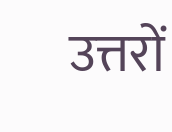उत्तरों